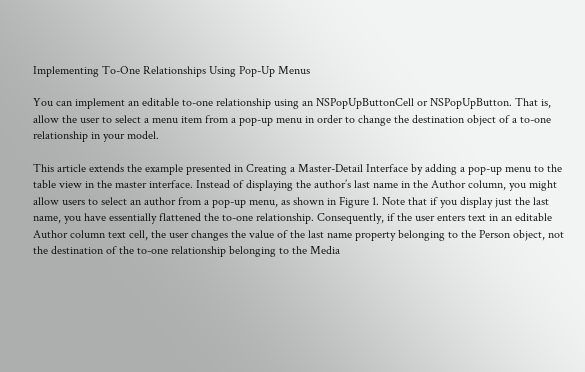Implementing To-One Relationships Using Pop-Up Menus

You can implement an editable to-one relationship using an NSPopUpButtonCell or NSPopUpButton. That is, allow the user to select a menu item from a pop-up menu in order to change the destination object of a to-one relationship in your model.

This article extends the example presented in Creating a Master-Detail Interface by adding a pop-up menu to the table view in the master interface. Instead of displaying the author’s last name in the Author column, you might allow users to select an author from a pop-up menu, as shown in Figure 1. Note that if you display just the last name, you have essentially flattened the to-one relationship. Consequently, if the user enters text in an editable Author column text cell, the user changes the value of the last name property belonging to the Person object, not the destination of the to-one relationship belonging to the Media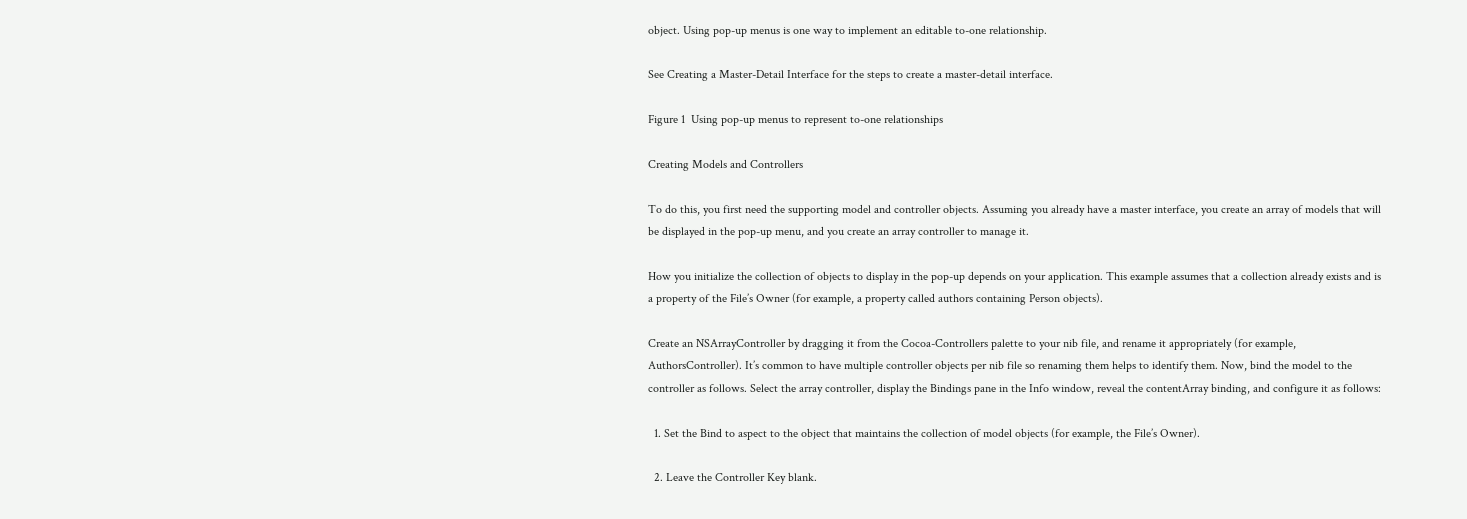object. Using pop-up menus is one way to implement an editable to-one relationship.

See Creating a Master-Detail Interface for the steps to create a master-detail interface.

Figure 1  Using pop-up menus to represent to-one relationships

Creating Models and Controllers

To do this, you first need the supporting model and controller objects. Assuming you already have a master interface, you create an array of models that will be displayed in the pop-up menu, and you create an array controller to manage it.

How you initialize the collection of objects to display in the pop-up depends on your application. This example assumes that a collection already exists and is a property of the File’s Owner (for example, a property called authors containing Person objects).

Create an NSArrayController by dragging it from the Cocoa-Controllers palette to your nib file, and rename it appropriately (for example, AuthorsController). It’s common to have multiple controller objects per nib file so renaming them helps to identify them. Now, bind the model to the controller as follows. Select the array controller, display the Bindings pane in the Info window, reveal the contentArray binding, and configure it as follows:

  1. Set the Bind to aspect to the object that maintains the collection of model objects (for example, the File’s Owner).

  2. Leave the Controller Key blank.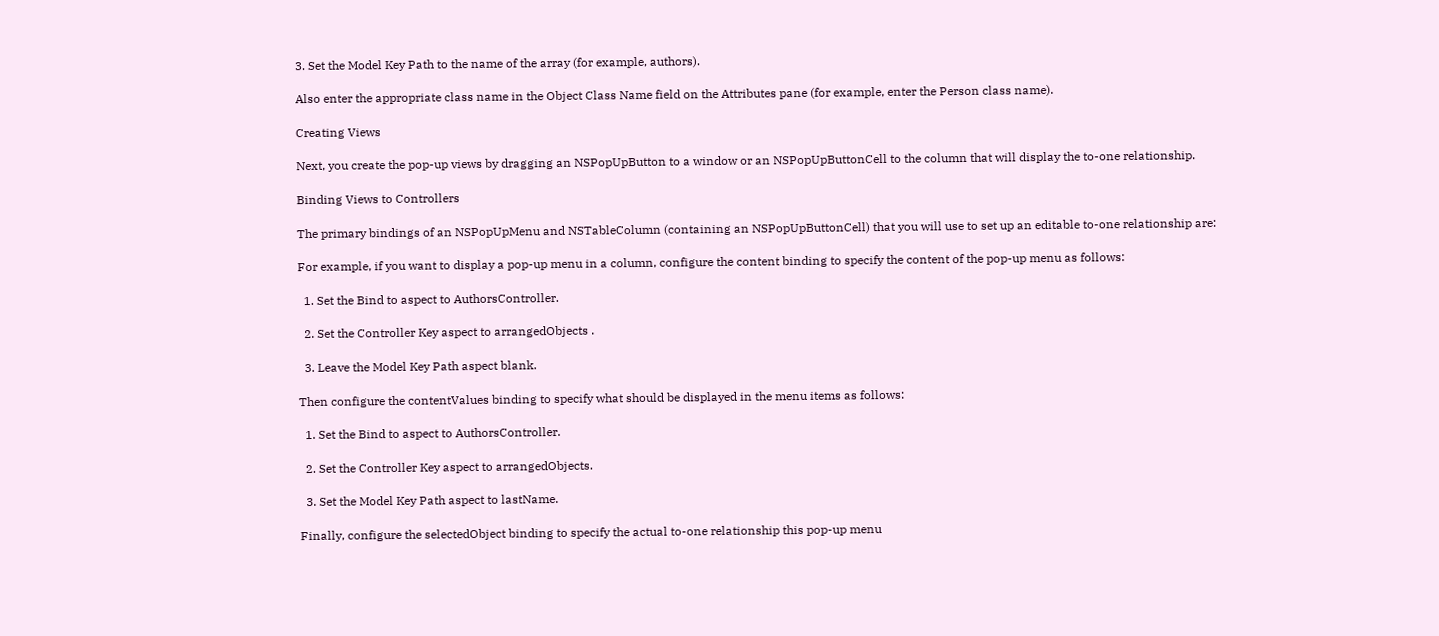3. Set the Model Key Path to the name of the array (for example, authors).

Also enter the appropriate class name in the Object Class Name field on the Attributes pane (for example, enter the Person class name).

Creating Views

Next, you create the pop-up views by dragging an NSPopUpButton to a window or an NSPopUpButtonCell to the column that will display the to-one relationship.

Binding Views to Controllers

The primary bindings of an NSPopUpMenu and NSTableColumn (containing an NSPopUpButtonCell) that you will use to set up an editable to-one relationship are:

For example, if you want to display a pop-up menu in a column, configure the content binding to specify the content of the pop-up menu as follows:

  1. Set the Bind to aspect to AuthorsController.

  2. Set the Controller Key aspect to arrangedObjects .

  3. Leave the Model Key Path aspect blank.

Then configure the contentValues binding to specify what should be displayed in the menu items as follows:

  1. Set the Bind to aspect to AuthorsController.

  2. Set the Controller Key aspect to arrangedObjects.

  3. Set the Model Key Path aspect to lastName.

Finally, configure the selectedObject binding to specify the actual to-one relationship this pop-up menu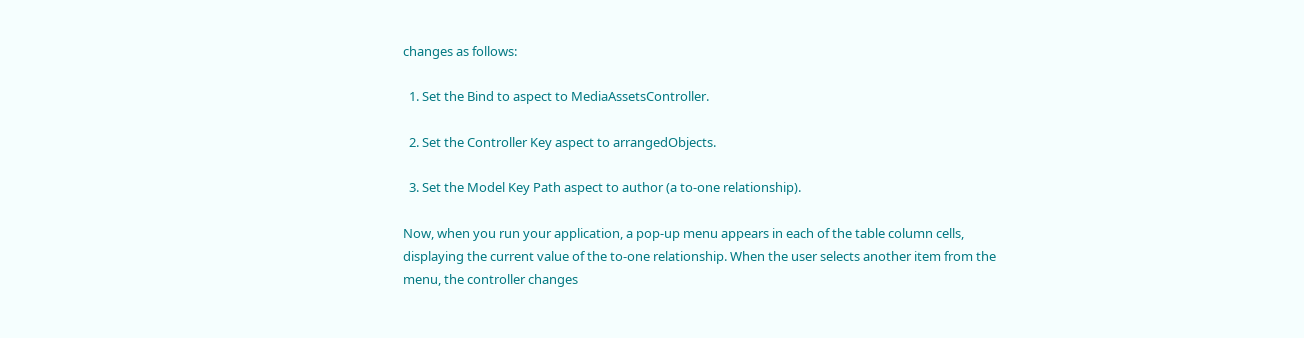changes as follows:

  1. Set the Bind to aspect to MediaAssetsController.

  2. Set the Controller Key aspect to arrangedObjects.

  3. Set the Model Key Path aspect to author (a to-one relationship).

Now, when you run your application, a pop-up menu appears in each of the table column cells, displaying the current value of the to-one relationship. When the user selects another item from the menu, the controller changes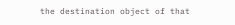the destination object of that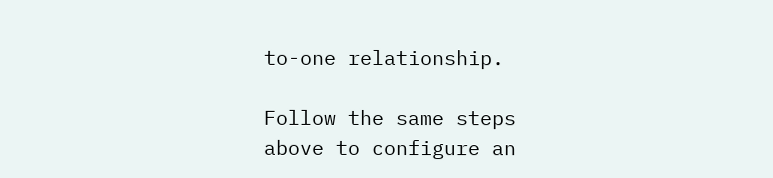to-one relationship.

Follow the same steps above to configure an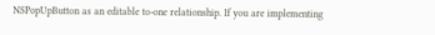NSPopUpButton as an editable to-one relationship. If you are implementing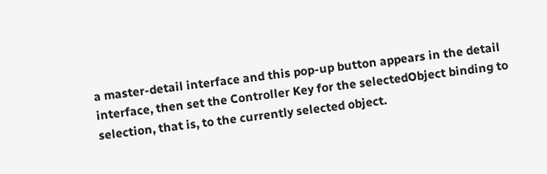a master-detail interface and this pop-up button appears in the detail interface, then set the Controller Key for the selectedObject binding to selection, that is, to the currently selected object.